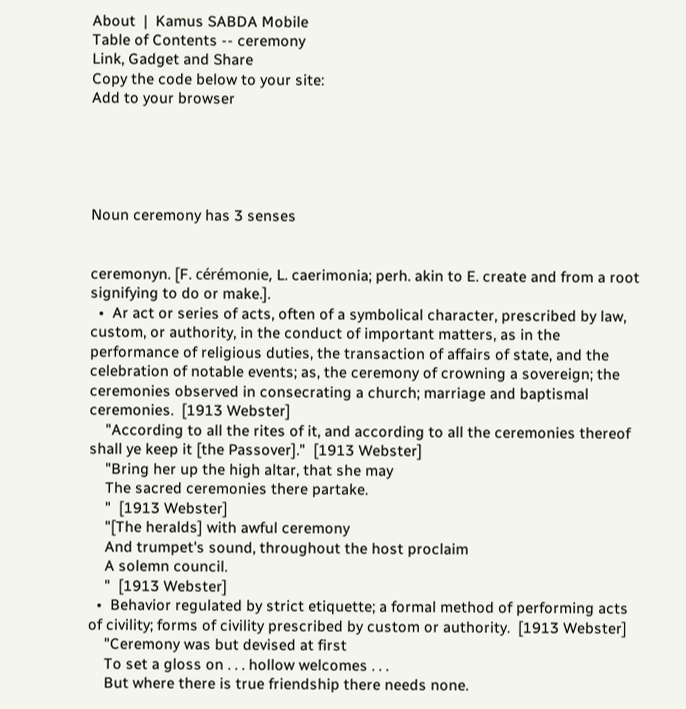About  |  Kamus SABDA Mobile
Table of Contents -- ceremony
Link, Gadget and Share
Copy the code below to your site:
Add to your browser





Noun ceremony has 3 senses


ceremonyn. [F. cérémonie, L. caerimonia; perh. akin to E. create and from a root signifying to do or make.].
  •  Ar act or series of acts, often of a symbolical character, prescribed by law, custom, or authority, in the conduct of important matters, as in the performance of religious duties, the transaction of affairs of state, and the celebration of notable events; as, the ceremony of crowning a sovereign; the ceremonies observed in consecrating a church; marriage and baptismal ceremonies.  [1913 Webster]
    "According to all the rites of it, and according to all the ceremonies thereof shall ye keep it [the Passover]."  [1913 Webster]
    "Bring her up the high altar, that she may
    The sacred ceremonies there partake.
    "  [1913 Webster]
    "[The heralds] with awful ceremony
    And trumpet's sound, throughout the host proclaim
    A solemn council.
    "  [1913 Webster]
  •  Behavior regulated by strict etiquette; a formal method of performing acts of civility; forms of civility prescribed by custom or authority.  [1913 Webster]
    "Ceremony was but devised at first
    To set a gloss on . . . hollow welcomes . . .
    But where there is true friendship there needs none.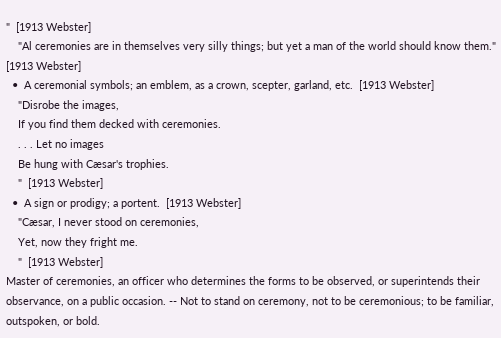"  [1913 Webster]
    "Al ceremonies are in themselves very silly things; but yet a man of the world should know them."  [1913 Webster]
  •  A ceremonial symbols; an emblem, as a crown, scepter, garland, etc.  [1913 Webster]
    "Disrobe the images,
    If you find them decked with ceremonies.
    . . . Let no images
    Be hung with Cæsar's trophies.
    "  [1913 Webster]
  •  A sign or prodigy; a portent.  [1913 Webster]
    "Cæsar, I never stood on ceremonies,
    Yet, now they fright me.
    "  [1913 Webster]
Master of ceremonies, an officer who determines the forms to be observed, or superintends their observance, on a public occasion. -- Not to stand on ceremony, not to be ceremonious; to be familiar, outspoken, or bold.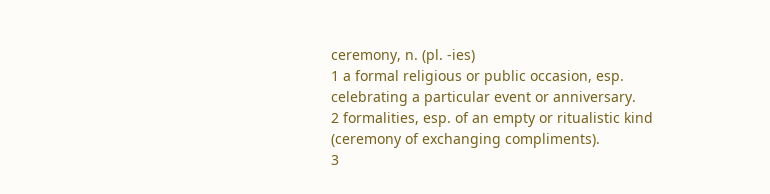ceremony, n. (pl. -ies)
1 a formal religious or public occasion, esp. celebrating a particular event or anniversary.
2 formalities, esp. of an empty or ritualistic kind (ceremony of exchanging compliments).
3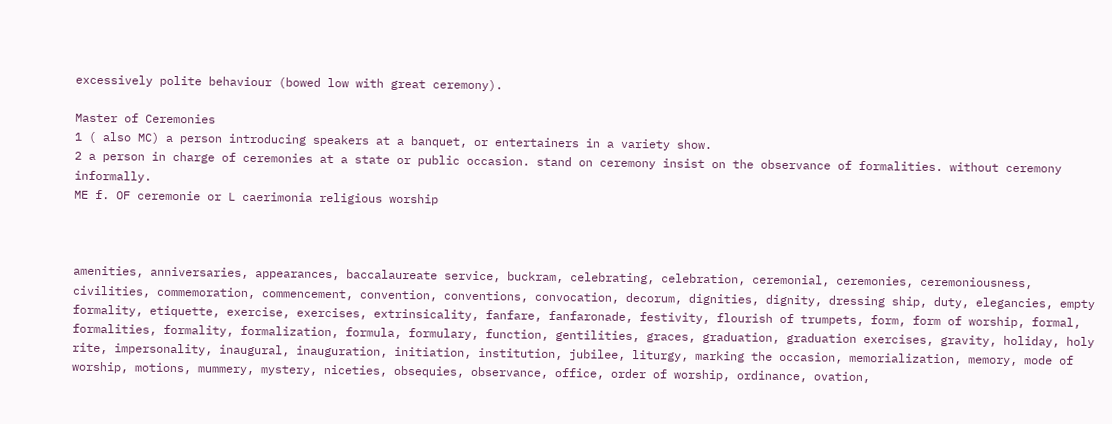excessively polite behaviour (bowed low with great ceremony).

Master of Ceremonies
1 ( also MC) a person introducing speakers at a banquet, or entertainers in a variety show.
2 a person in charge of ceremonies at a state or public occasion. stand on ceremony insist on the observance of formalities. without ceremony informally.
ME f. OF ceremonie or L caerimonia religious worship



amenities, anniversaries, appearances, baccalaureate service, buckram, celebrating, celebration, ceremonial, ceremonies, ceremoniousness, civilities, commemoration, commencement, convention, conventions, convocation, decorum, dignities, dignity, dressing ship, duty, elegancies, empty formality, etiquette, exercise, exercises, extrinsicality, fanfare, fanfaronade, festivity, flourish of trumpets, form, form of worship, formal, formalities, formality, formalization, formula, formulary, function, gentilities, graces, graduation, graduation exercises, gravity, holiday, holy rite, impersonality, inaugural, inauguration, initiation, institution, jubilee, liturgy, marking the occasion, memorialization, memory, mode of worship, motions, mummery, mystery, niceties, obsequies, observance, office, order of worship, ordinance, ovation,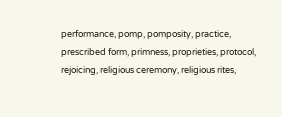performance, pomp, pomposity, practice, prescribed form, primness, proprieties, protocol, rejoicing, religious ceremony, religious rites,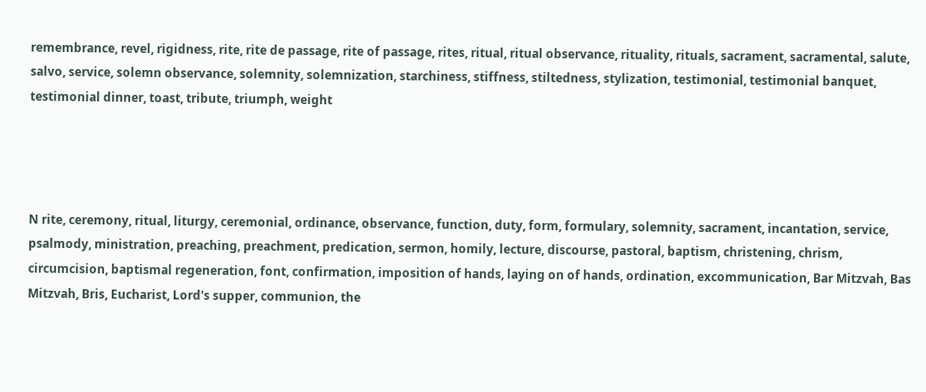remembrance, revel, rigidness, rite, rite de passage, rite of passage, rites, ritual, ritual observance, rituality, rituals, sacrament, sacramental, salute, salvo, service, solemn observance, solemnity, solemnization, starchiness, stiffness, stiltedness, stylization, testimonial, testimonial banquet, testimonial dinner, toast, tribute, triumph, weight




N rite, ceremony, ritual, liturgy, ceremonial, ordinance, observance, function, duty, form, formulary, solemnity, sacrament, incantation, service, psalmody, ministration, preaching, preachment, predication, sermon, homily, lecture, discourse, pastoral, baptism, christening, chrism, circumcision, baptismal regeneration, font, confirmation, imposition of hands, laying on of hands, ordination, excommunication, Bar Mitzvah, Bas Mitzvah, Bris, Eucharist, Lord's supper, communion, the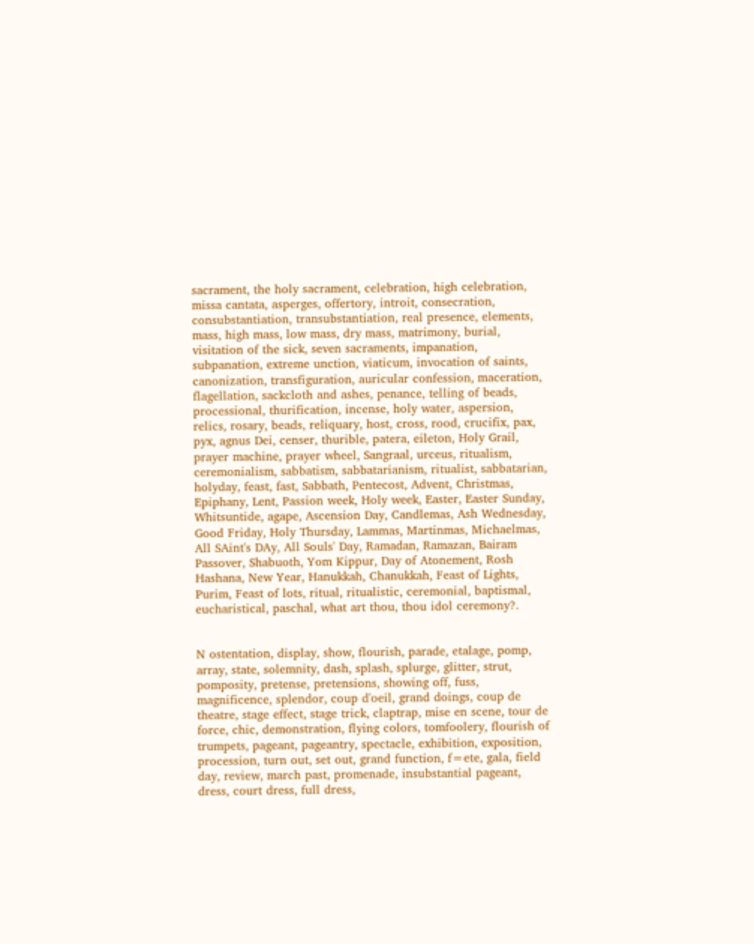sacrament, the holy sacrament, celebration, high celebration, missa cantata, asperges, offertory, introit, consecration, consubstantiation, transubstantiation, real presence, elements, mass, high mass, low mass, dry mass, matrimony, burial, visitation of the sick, seven sacraments, impanation, subpanation, extreme unction, viaticum, invocation of saints, canonization, transfiguration, auricular confession, maceration, flagellation, sackcloth and ashes, penance, telling of beads, processional, thurification, incense, holy water, aspersion, relics, rosary, beads, reliquary, host, cross, rood, crucifix, pax, pyx, agnus Dei, censer, thurible, patera, eileton, Holy Grail, prayer machine, prayer wheel, Sangraal, urceus, ritualism, ceremonialism, sabbatism, sabbatarianism, ritualist, sabbatarian, holyday, feast, fast, Sabbath, Pentecost, Advent, Christmas, Epiphany, Lent, Passion week, Holy week, Easter, Easter Sunday, Whitsuntide, agape, Ascension Day, Candlemas, Ash Wednesday, Good Friday, Holy Thursday, Lammas, Martinmas, Michaelmas, All SAint's DAy, All Souls' Day, Ramadan, Ramazan, Bairam Passover, Shabuoth, Yom Kippur, Day of Atonement, Rosh Hashana, New Year, Hanukkah, Chanukkah, Feast of Lights, Purim, Feast of lots, ritual, ritualistic, ceremonial, baptismal, eucharistical, paschal, what art thou, thou idol ceremony?.


N ostentation, display, show, flourish, parade, etalage, pomp, array, state, solemnity, dash, splash, splurge, glitter, strut, pomposity, pretense, pretensions, showing off, fuss, magnificence, splendor, coup d'oeil, grand doings, coup de theatre, stage effect, stage trick, claptrap, mise en scene, tour de force, chic, demonstration, flying colors, tomfoolery, flourish of trumpets, pageant, pageantry, spectacle, exhibition, exposition, procession, turn out, set out, grand function, f=ete, gala, field day, review, march past, promenade, insubstantial pageant, dress, court dress, full dress,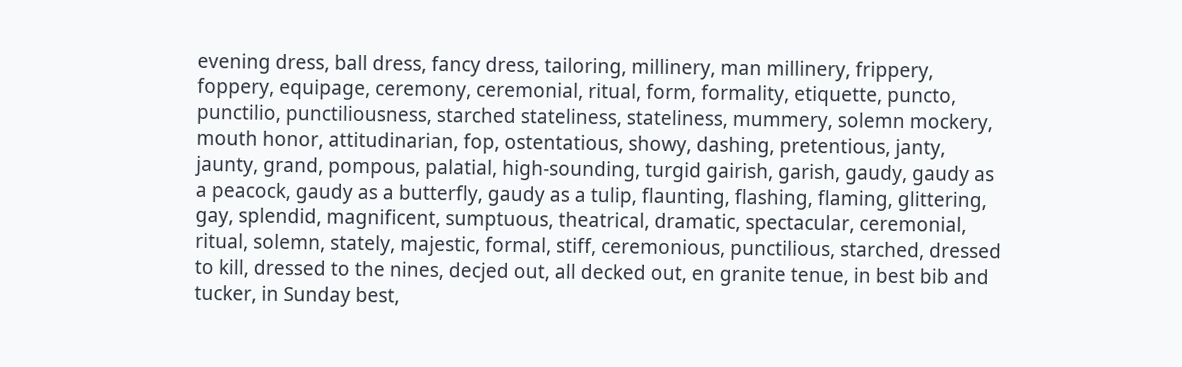evening dress, ball dress, fancy dress, tailoring, millinery, man millinery, frippery, foppery, equipage, ceremony, ceremonial, ritual, form, formality, etiquette, puncto, punctilio, punctiliousness, starched stateliness, stateliness, mummery, solemn mockery, mouth honor, attitudinarian, fop, ostentatious, showy, dashing, pretentious, janty, jaunty, grand, pompous, palatial, high-sounding, turgid gairish, garish, gaudy, gaudy as a peacock, gaudy as a butterfly, gaudy as a tulip, flaunting, flashing, flaming, glittering, gay, splendid, magnificent, sumptuous, theatrical, dramatic, spectacular, ceremonial, ritual, solemn, stately, majestic, formal, stiff, ceremonious, punctilious, starched, dressed to kill, dressed to the nines, decjed out, all decked out, en granite tenue, in best bib and tucker, in Sunday best,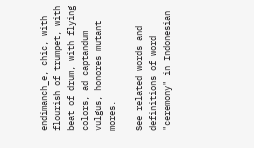endimanch_e, chic, with flourish of trumpet, with beat of drum, with flying colors, ad captandum vulgus, honores mutant mores.

See related words and definitions of word "ceremony" in Indonesian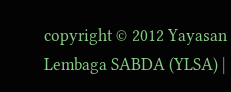copyright © 2012 Yayasan Lembaga SABDA (YLSA) |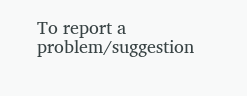To report a problem/suggestion